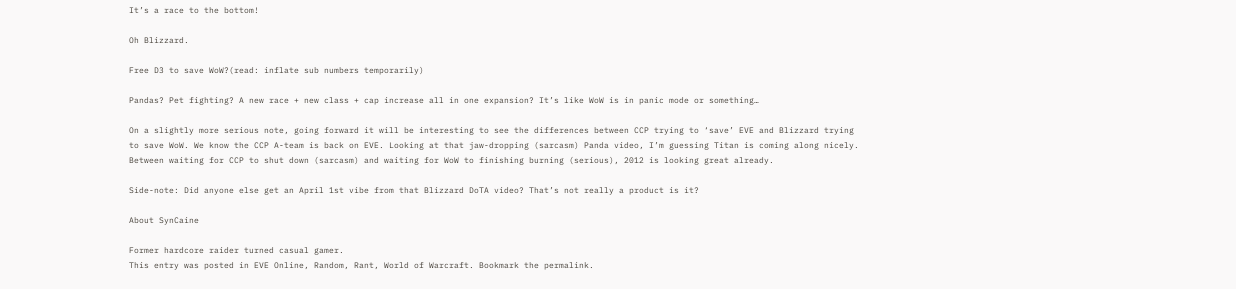It’s a race to the bottom!

Oh Blizzard.

Free D3 to save WoW?(read: inflate sub numbers temporarily)

Pandas? Pet fighting? A new race + new class + cap increase all in one expansion? It’s like WoW is in panic mode or something…

On a slightly more serious note, going forward it will be interesting to see the differences between CCP trying to ‘save’ EVE and Blizzard trying to save WoW. We know the CCP A-team is back on EVE. Looking at that jaw-dropping (sarcasm) Panda video, I’m guessing Titan is coming along nicely. Between waiting for CCP to shut down (sarcasm) and waiting for WoW to finishing burning (serious), 2012 is looking great already.

Side-note: Did anyone else get an April 1st vibe from that Blizzard DoTA video? That’s not really a product is it?

About SynCaine

Former hardcore raider turned casual gamer.
This entry was posted in EVE Online, Random, Rant, World of Warcraft. Bookmark the permalink.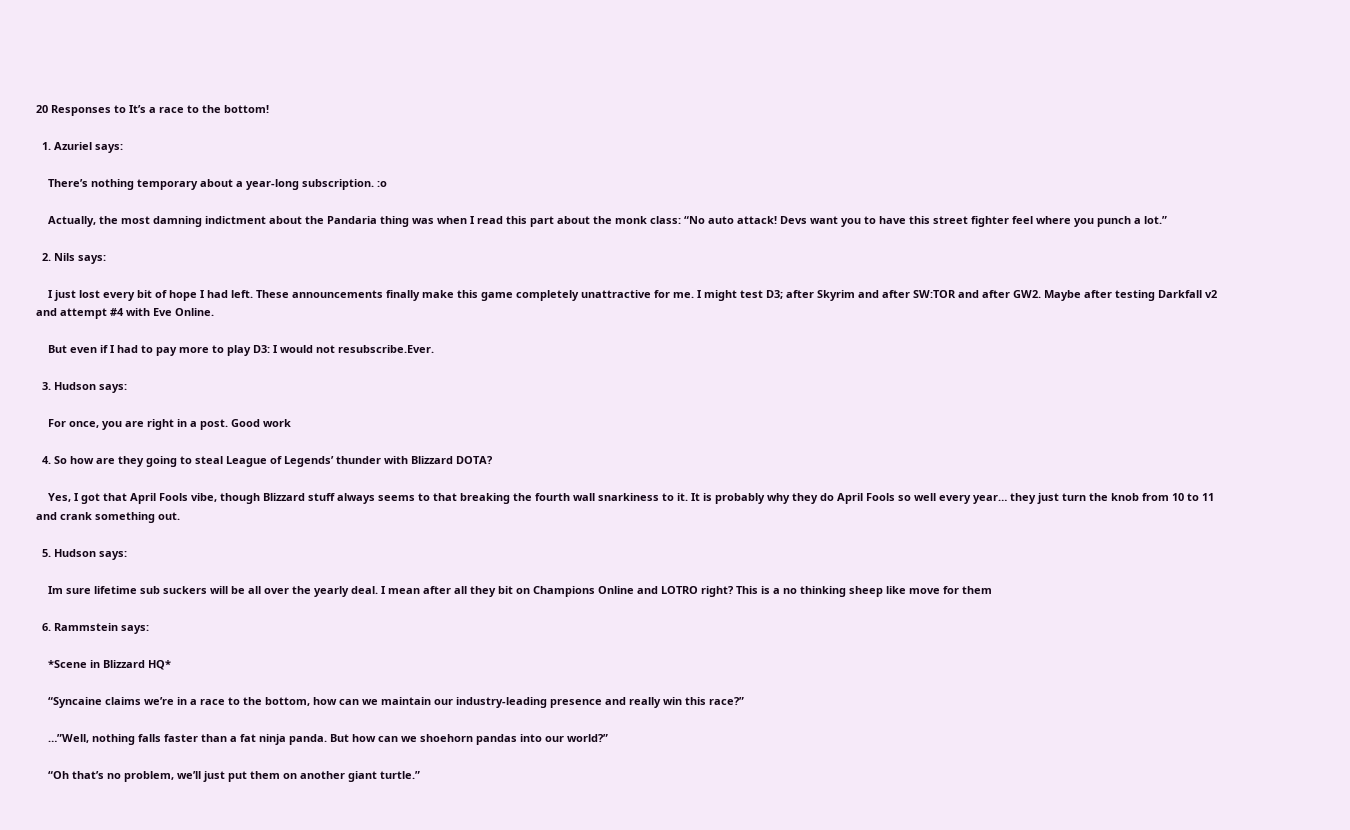20 Responses to It’s a race to the bottom!

  1. Azuriel says:

    There’s nothing temporary about a year-long subscription. :o

    Actually, the most damning indictment about the Pandaria thing was when I read this part about the monk class: “No auto attack! Devs want you to have this street fighter feel where you punch a lot.”

  2. Nils says:

    I just lost every bit of hope I had left. These announcements finally make this game completely unattractive for me. I might test D3; after Skyrim and after SW:TOR and after GW2. Maybe after testing Darkfall v2 and attempt #4 with Eve Online.

    But even if I had to pay more to play D3: I would not resubscribe.Ever.

  3. Hudson says:

    For once, you are right in a post. Good work

  4. So how are they going to steal League of Legends’ thunder with Blizzard DOTA?

    Yes, I got that April Fools vibe, though Blizzard stuff always seems to that breaking the fourth wall snarkiness to it. It is probably why they do April Fools so well every year… they just turn the knob from 10 to 11 and crank something out.

  5. Hudson says:

    Im sure lifetime sub suckers will be all over the yearly deal. I mean after all they bit on Champions Online and LOTRO right? This is a no thinking sheep like move for them

  6. Rammstein says:

    *Scene in Blizzard HQ*

    “Syncaine claims we’re in a race to the bottom, how can we maintain our industry-leading presence and really win this race?”

    …”Well, nothing falls faster than a fat ninja panda. But how can we shoehorn pandas into our world?”

    “Oh that’s no problem, we’ll just put them on another giant turtle.”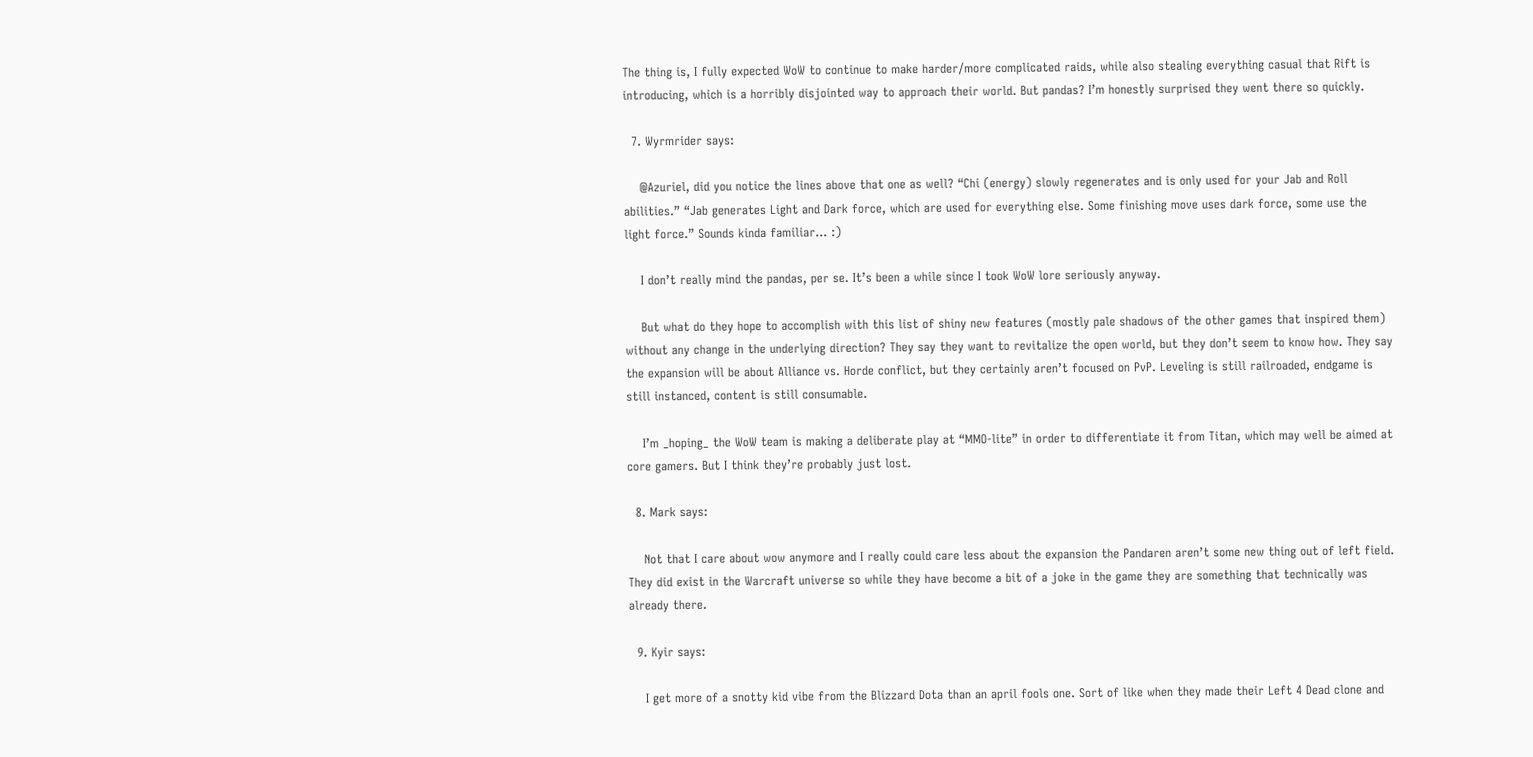The thing is, I fully expected WoW to continue to make harder/more complicated raids, while also stealing everything casual that Rift is introducing, which is a horribly disjointed way to approach their world. But pandas? I’m honestly surprised they went there so quickly.

  7. Wyrmrider says:

    @Azuriel, did you notice the lines above that one as well? “Chi (energy) slowly regenerates and is only used for your Jab and Roll abilities.” “Jab generates Light and Dark force, which are used for everything else. Some finishing move uses dark force, some use the light force.” Sounds kinda familiar… :)

    I don’t really mind the pandas, per se. It’s been a while since I took WoW lore seriously anyway.

    But what do they hope to accomplish with this list of shiny new features (mostly pale shadows of the other games that inspired them) without any change in the underlying direction? They say they want to revitalize the open world, but they don’t seem to know how. They say the expansion will be about Alliance vs. Horde conflict, but they certainly aren’t focused on PvP. Leveling is still railroaded, endgame is still instanced, content is still consumable.

    I’m _hoping_ the WoW team is making a deliberate play at “MMO-lite” in order to differentiate it from Titan, which may well be aimed at core gamers. But I think they’re probably just lost.

  8. Mark says:

    Not that I care about wow anymore and I really could care less about the expansion the Pandaren aren’t some new thing out of left field. They did exist in the Warcraft universe so while they have become a bit of a joke in the game they are something that technically was already there.

  9. Kyir says:

    I get more of a snotty kid vibe from the Blizzard Dota than an april fools one. Sort of like when they made their Left 4 Dead clone and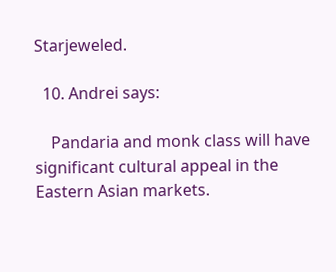Starjeweled.

  10. Andrei says:

    Pandaria and monk class will have significant cultural appeal in the Eastern Asian markets.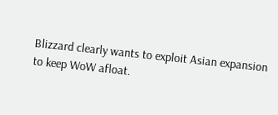Blizzard clearly wants to exploit Asian expansion to keep WoW afloat.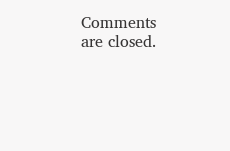Comments are closed.